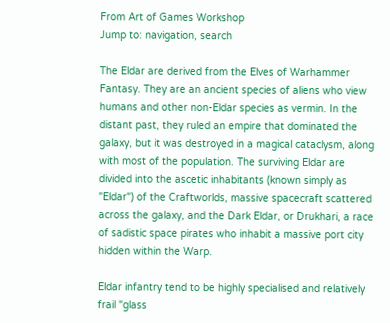From Art of Games Workshop
Jump to: navigation, search

The Eldar are derived from the Elves of Warhammer Fantasy. They are an ancient species of aliens who view humans and other non-Eldar species as vermin. In the distant past, they ruled an empire that dominated the galaxy, but it was destroyed in a magical cataclysm, along with most of the population. The surviving Eldar are divided into the ascetic inhabitants (known simply as "Eldar") of the Craftworlds, massive spacecraft scattered across the galaxy, and the Dark Eldar, or Drukhari, a race of sadistic space pirates who inhabit a massive port city hidden within the Warp.

Eldar infantry tend to be highly specialised and relatively frail "glass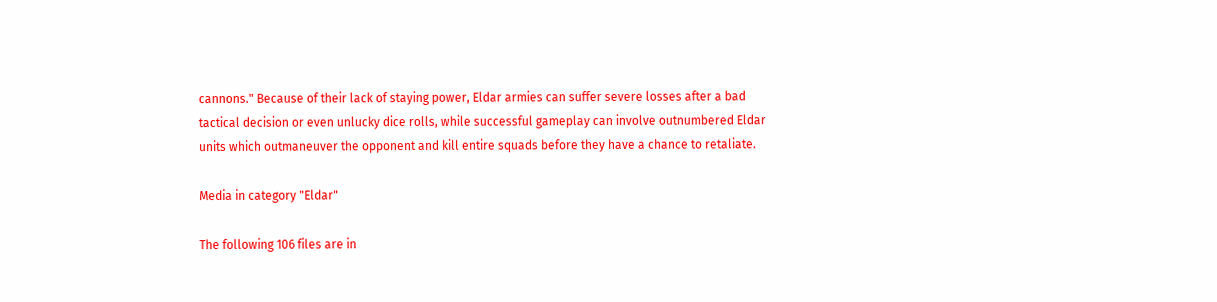cannons." Because of their lack of staying power, Eldar armies can suffer severe losses after a bad tactical decision or even unlucky dice rolls, while successful gameplay can involve outnumbered Eldar units which outmaneuver the opponent and kill entire squads before they have a chance to retaliate.

Media in category "Eldar"

The following 106 files are in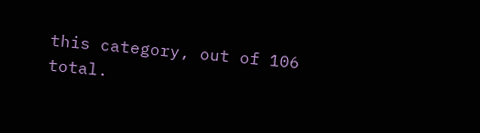this category, out of 106 total.